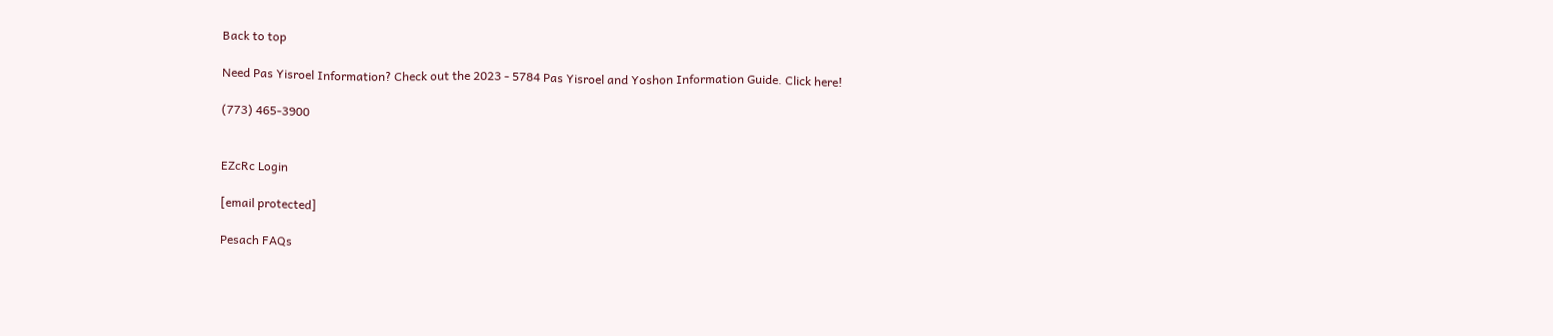Back to top

Need Pas Yisroel Information? Check out the 2023 - 5784 Pas Yisroel and Yoshon Information Guide. Click here!

(773) 465-3900


EZcRc Login

[email protected]

Pesach FAQs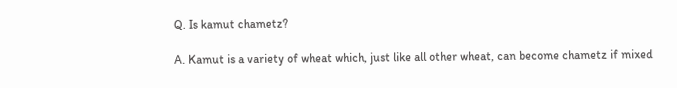Q. Is kamut chametz?

A. Kamut is a variety of wheat which, just like all other wheat, can become chametz if mixed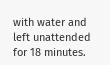with water and left unattended for 18 minutes.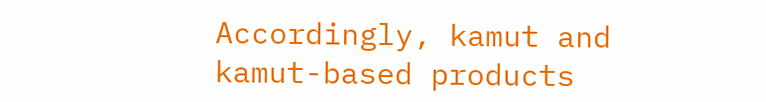Accordingly, kamut and kamut-based products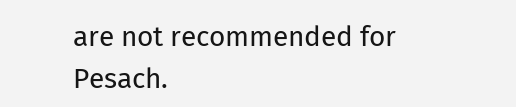are not recommended for Pesach.